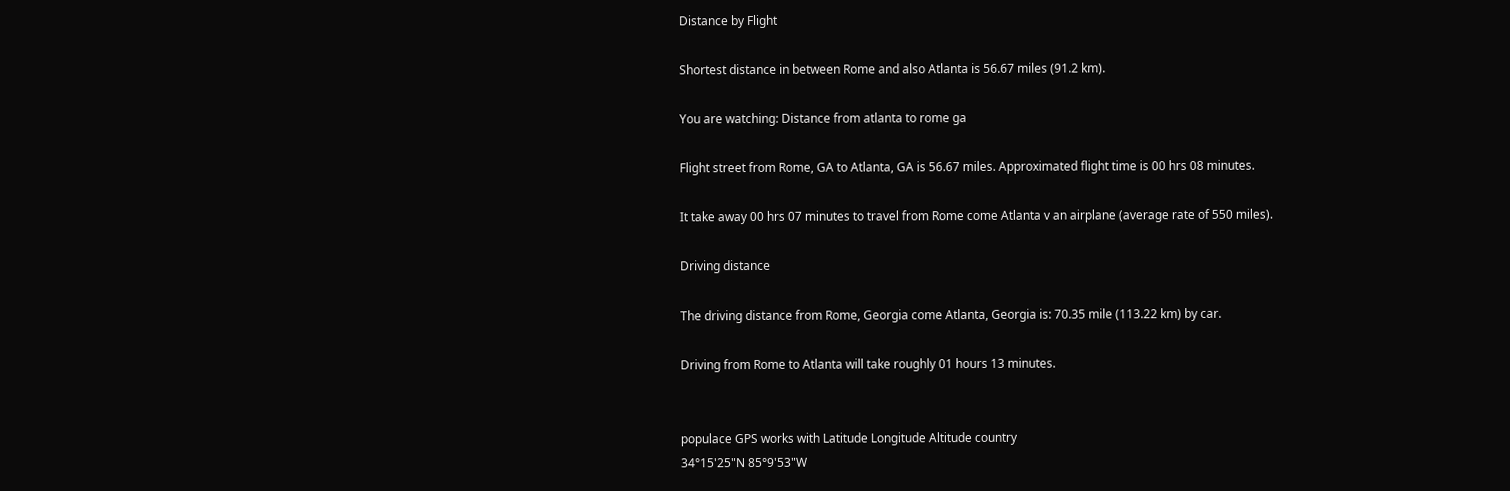Distance by Flight

Shortest distance in between Rome and also Atlanta is 56.67 miles (91.2 km).

You are watching: Distance from atlanta to rome ga

Flight street from Rome, GA to Atlanta, GA is 56.67 miles. Approximated flight time is 00 hrs 08 minutes.

It take away 00 hrs 07 minutes to travel from Rome come Atlanta v an airplane (average rate of 550 miles).

Driving distance

The driving distance from Rome, Georgia come Atlanta, Georgia is: 70.35 mile (113.22 km) by car.

Driving from Rome to Atlanta will take roughly 01 hours 13 minutes.


populace GPS works with Latitude Longitude Altitude country
34°15'25"N 85°9'53"W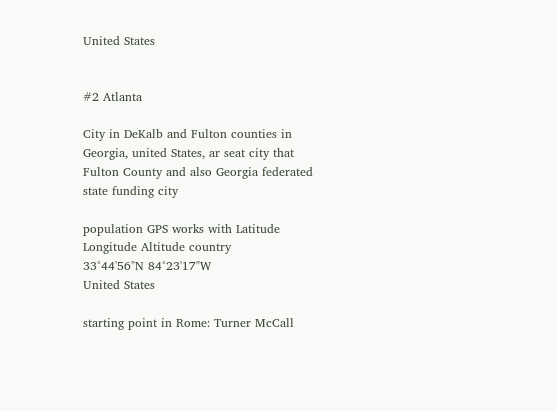United States


#2 Atlanta

City in DeKalb and Fulton counties in Georgia, united States, ar seat city that Fulton County and also Georgia federated state funding city

population GPS works with Latitude Longitude Altitude country
33°44'56"N 84°23'17"W
United States

starting point in Rome: Turner McCall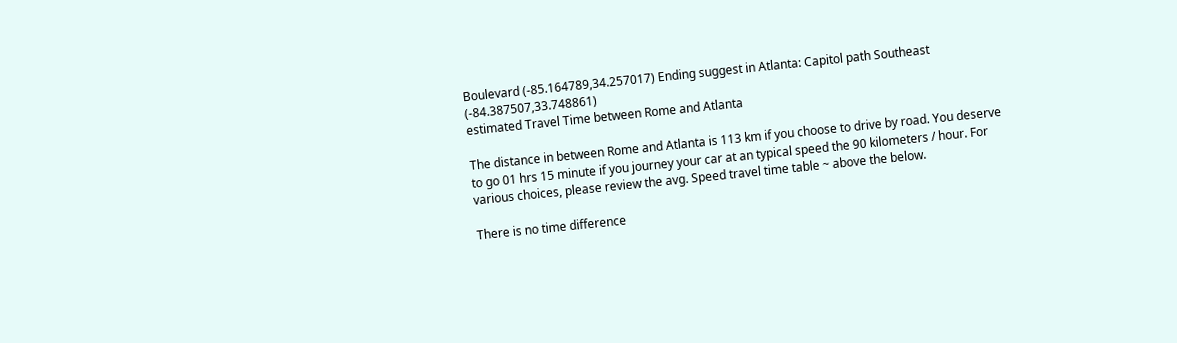Boulevard (-85.164789,34.257017) Ending suggest in Atlanta: Capitol path Southeast (-84.387507,33.748861)
estimated Travel Time between Rome and Atlanta

The distance in between Rome and Atlanta is 113 km if you choose to drive by road. You deserve to go 01 hrs 15 minute if you journey your car at an typical speed the 90 kilometers / hour. For various choices, please review the avg. Speed travel time table ~ above the below.

There is no time difference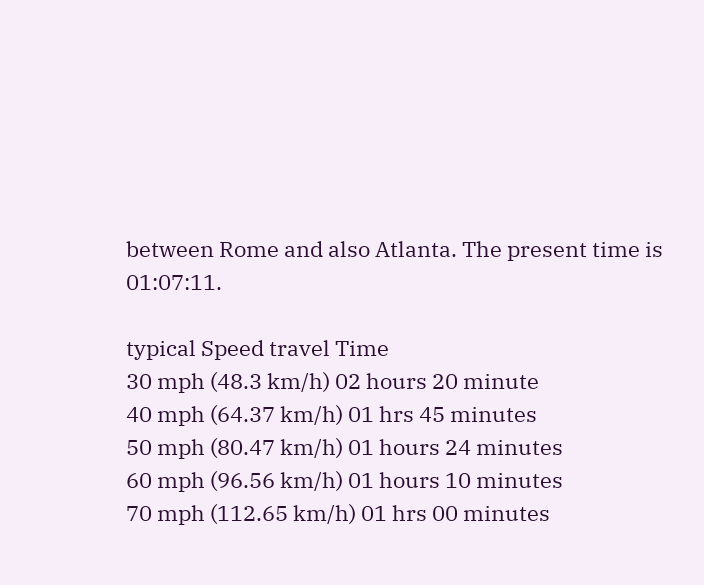between Rome and also Atlanta. The present time is 01:07:11.

typical Speed travel Time
30 mph (48.3 km/h) 02 hours 20 minute
40 mph (64.37 km/h) 01 hrs 45 minutes
50 mph (80.47 km/h) 01 hours 24 minutes
60 mph (96.56 km/h) 01 hours 10 minutes
70 mph (112.65 km/h) 01 hrs 00 minutes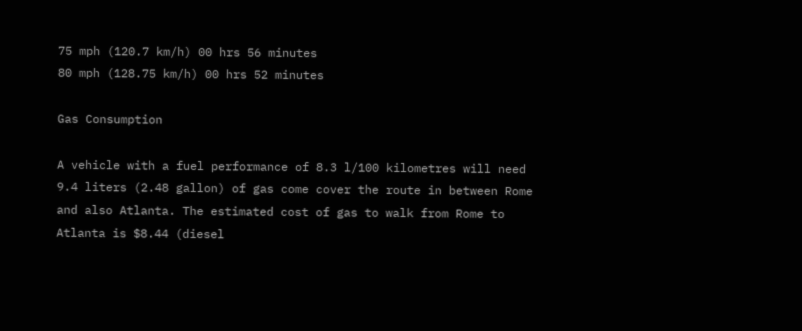75 mph (120.7 km/h) 00 hrs 56 minutes
80 mph (128.75 km/h) 00 hrs 52 minutes

Gas Consumption

A vehicle with a fuel performance of 8.3 l/100 kilometres will need 9.4 liters (2.48 gallon) of gas come cover the route in between Rome and also Atlanta. The estimated cost of gas to walk from Rome to Atlanta is $8.44 (diesel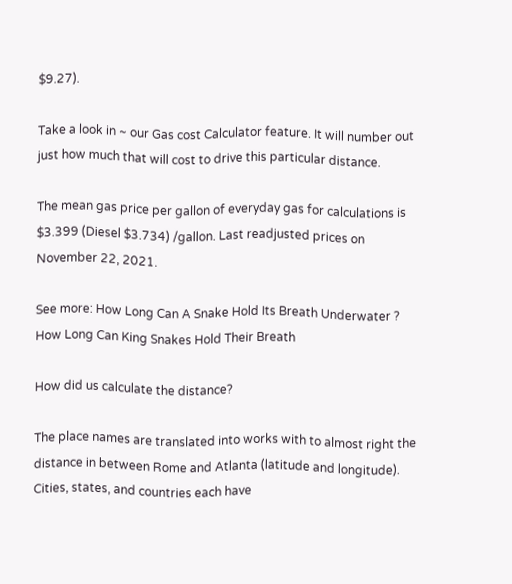$9.27).

Take a look in ~ our Gas cost Calculator feature. It will number out just how much that will cost to drive this particular distance.

The mean gas price per gallon of everyday gas for calculations is $3.399 (Diesel $3.734) /gallon. Last readjusted prices on November 22, 2021.

See more: How Long Can A Snake Hold Its Breath Underwater ? How Long Can King Snakes Hold Their Breath

How did us calculate the distance?

The place names are translated into works with to almost right the distance in between Rome and Atlanta (latitude and longitude). Cities, states, and countries each have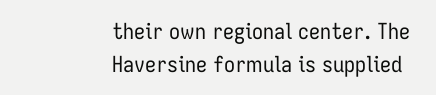their own regional center. The Haversine formula is supplied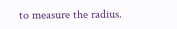to measure the radius.